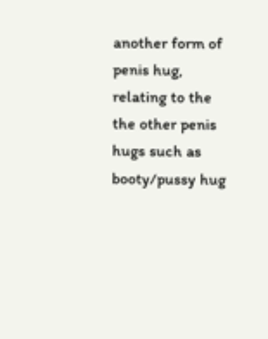another form of penis hug, relating to the the other penis hugs such as booty/pussy hug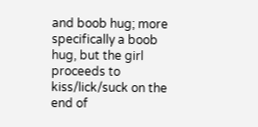and boob hug; more specifically a boob hug, but the girl proceeds to kiss/lick/suck on the end of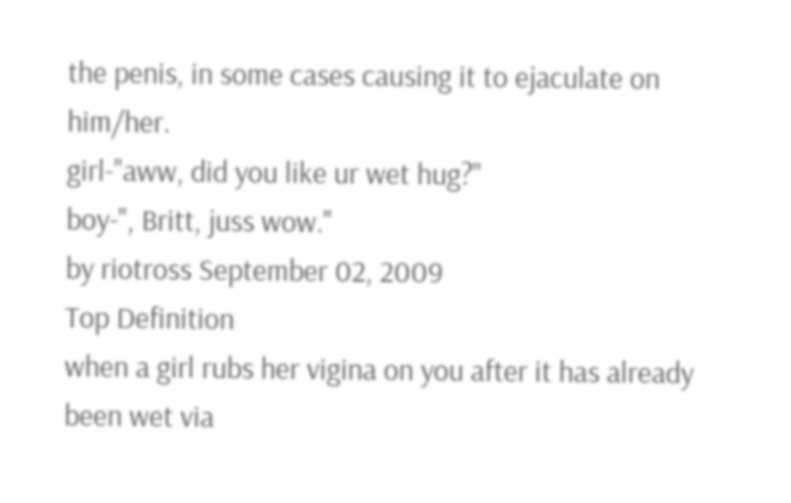the penis, in some cases causing it to ejaculate on him/her.
girl-"aww, did you like ur wet hug?"
boy-", Britt, juss wow."
by riotross September 02, 2009
Top Definition
when a girl rubs her vigina on you after it has already been wet via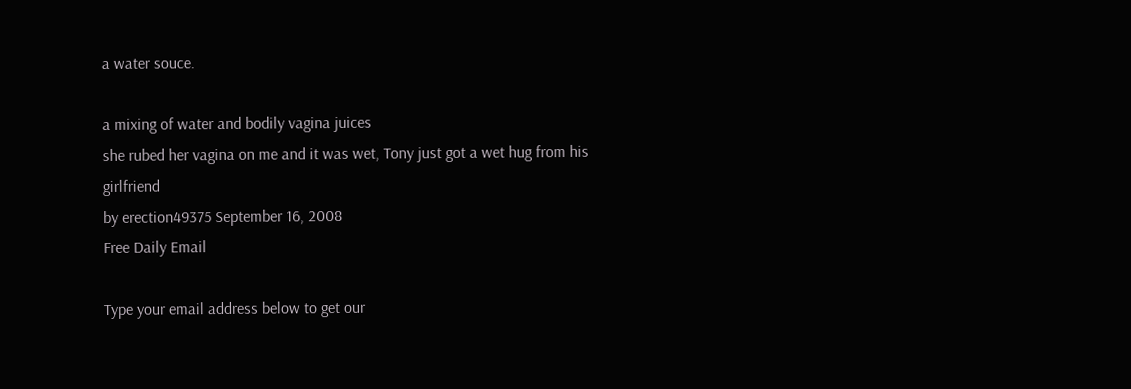a water souce.

a mixing of water and bodily vagina juices
she rubed her vagina on me and it was wet, Tony just got a wet hug from his girlfriend
by erection49375 September 16, 2008
Free Daily Email

Type your email address below to get our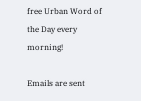free Urban Word of the Day every morning!

Emails are sent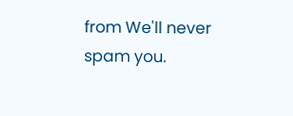from We'll never spam you.